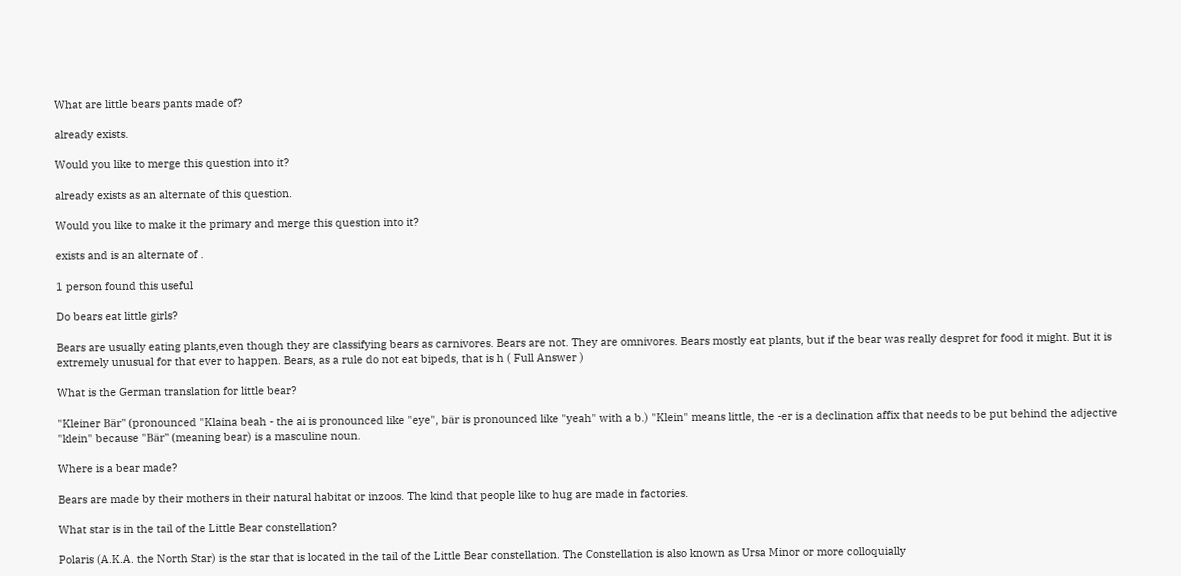What are little bears pants made of?

already exists.

Would you like to merge this question into it?

already exists as an alternate of this question.

Would you like to make it the primary and merge this question into it?

exists and is an alternate of .

1 person found this useful

Do bears eat little girls?

Bears are usually eating plants,even though they are classifying bears as carnivores. Bears are not. They are omnivores. Bears mostly eat plants, but if the bear was really despret for food it might. But it is extremely unusual for that ever to happen. Bears, as a rule do not eat bipeds, that is h ( Full Answer )

What is the German translation for little bear?

"Kleiner Bär" (pronounced "Klaina beah - the ai is pronounced like "eye", bär is pronounced like "yeah" with a b.) "Klein" means little, the -er is a declination affix that needs to be put behind the adjective "klein" because "Bär" (meaning bear) is a masculine noun.

Where is a bear made?

Bears are made by their mothers in their natural habitat or inzoos. The kind that people like to hug are made in factories.

What star is in the tail of the Little Bear constellation?

Polaris (A.K.A. the North Star) is the star that is located in the tail of the Little Bear constellation. The Constellation is also known as Ursa Minor or more colloquially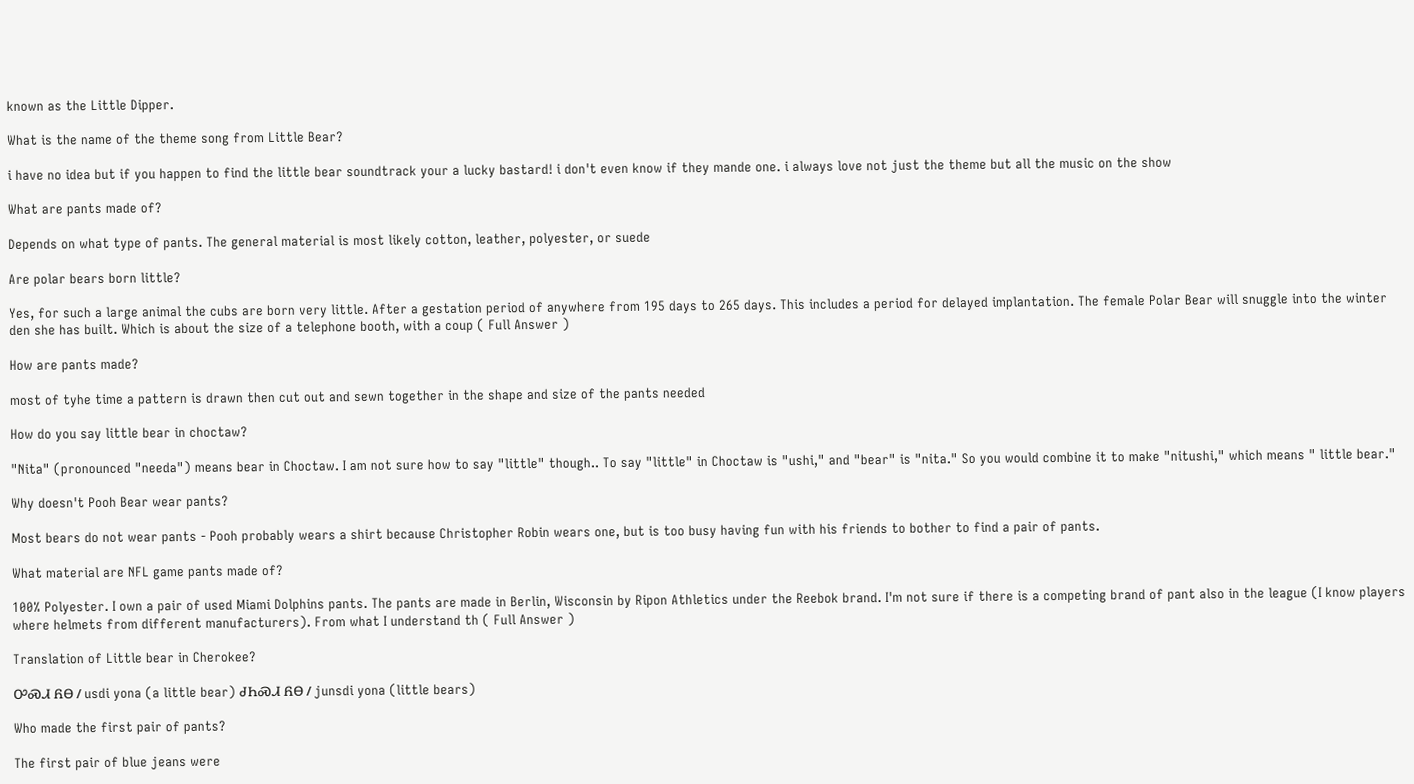known as the Little Dipper.

What is the name of the theme song from Little Bear?

i have no idea but if you happen to find the little bear soundtrack your a lucky bastard! i don't even know if they mande one. i always love not just the theme but all the music on the show

What are pants made of?

Depends on what type of pants. The general material is most likely cotton, leather, polyester, or suede

Are polar bears born little?

Yes, for such a large animal the cubs are born very little. After a gestation period of anywhere from 195 days to 265 days. This includes a period for delayed implantation. The female Polar Bear will snuggle into the winter den she has built. Which is about the size of a telephone booth, with a coup ( Full Answer )

How are pants made?

most of tyhe time a pattern is drawn then cut out and sewn together in the shape and size of the pants needed

How do you say little bear in choctaw?

"Nita" (pronounced "needa") means bear in Choctaw. I am not sure how to say "little" though.. To say "little" in Choctaw is "ushi," and "bear" is "nita." So you would combine it to make "nitushi," which means " little bear."

Why doesn't Pooh Bear wear pants?

Most bears do not wear pants - Pooh probably wears a shirt because Christopher Robin wears one, but is too busy having fun with his friends to bother to find a pair of pants.

What material are NFL game pants made of?

100% Polyester. I own a pair of used Miami Dolphins pants. The pants are made in Berlin, Wisconsin by Ripon Athletics under the Reebok brand. I'm not sure if there is a competing brand of pant also in the league (I know players where helmets from different manufacturers). From what I understand th ( Full Answer )

Translation of Little bear in Cherokee?

ᎤᏍᏗ ᏲᎾ / usdi yona (a little bear) ᏧᏂᏍᏗ ᏲᎾ / junsdi yona (little bears)

Who made the first pair of pants?

The first pair of blue jeans were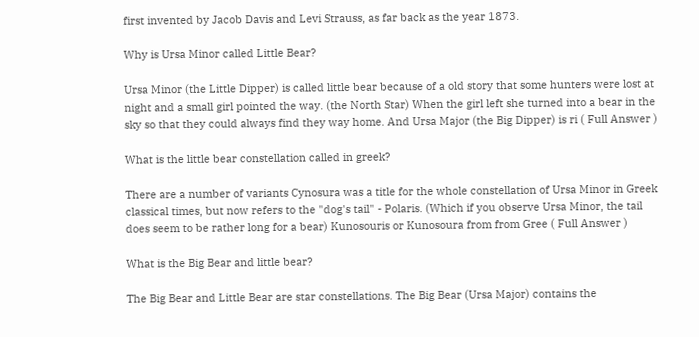first invented by Jacob Davis and Levi Strauss, as far back as the year 1873.

Why is Ursa Minor called Little Bear?

Ursa Minor (the Little Dipper) is called little bear because of a old story that some hunters were lost at night and a small girl pointed the way. (the North Star) When the girl left she turned into a bear in the sky so that they could always find they way home. And Ursa Major (the Big Dipper) is ri ( Full Answer )

What is the little bear constellation called in greek?

There are a number of variants Cynosura was a title for the whole constellation of Ursa Minor in Greek classical times, but now refers to the "dog's tail" - Polaris. (Which if you observe Ursa Minor, the tail does seem to be rather long for a bear) Kunosouris or Kunosoura from from Gree ( Full Answer )

What is the Big Bear and little bear?

The Big Bear and Little Bear are star constellations. The Big Bear (Ursa Major) contains the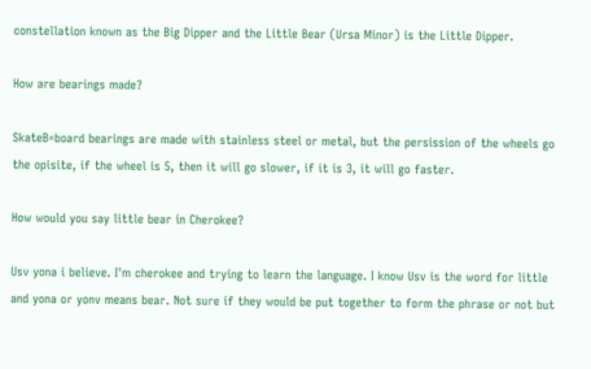constellation known as the Big Dipper and the Little Bear (Ursa Minor) is the Little Dipper.

How are bearings made?

SkateB=board bearings are made with stainless steel or metal, but the persission of the wheels go the opisite, if the wheel is 5, then it will go slower, if it is 3, it will go faster.

How would you say little bear in Cherokee?

Usv yona i believe. I'm cherokee and trying to learn the language. I know Usv is the word for little and yona or yonv means bear. Not sure if they would be put together to form the phrase or not but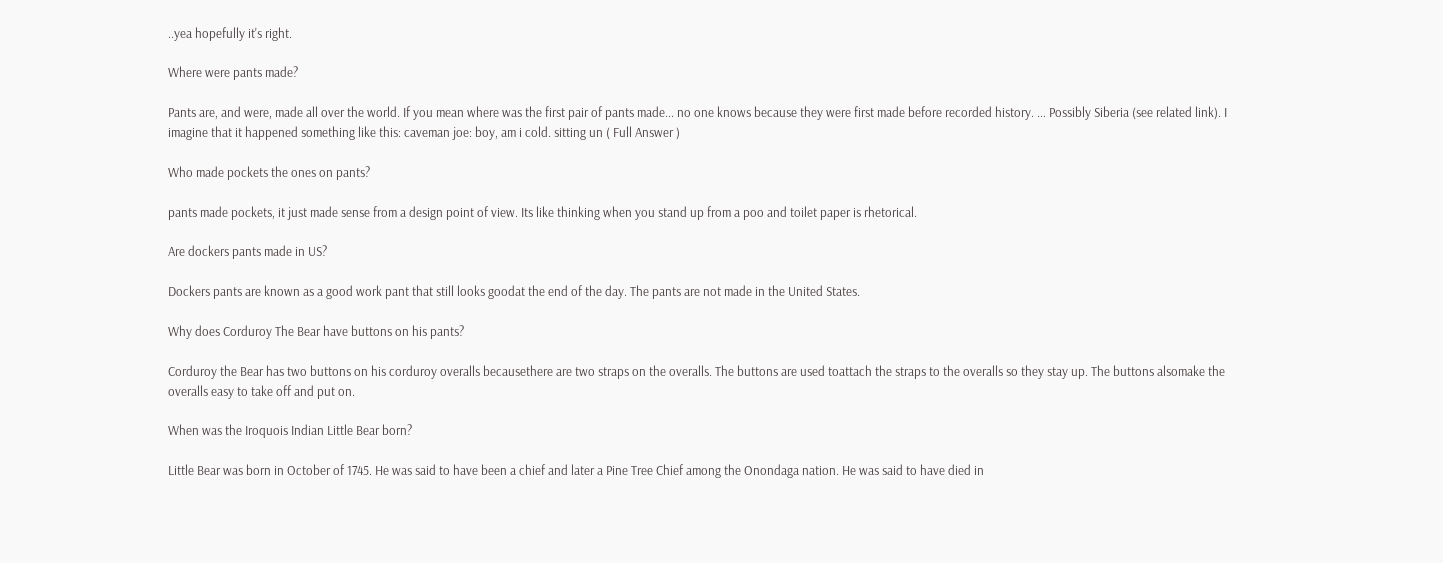..yea hopefully it's right.

Where were pants made?

Pants are, and were, made all over the world. If you mean where was the first pair of pants made... no one knows because they were first made before recorded history. ... Possibly Siberia (see related link). I imagine that it happened something like this: caveman joe: boy, am i cold. sitting un ( Full Answer )

Who made pockets the ones on pants?

pants made pockets, it just made sense from a design point of view. Its like thinking when you stand up from a poo and toilet paper is rhetorical.

Are dockers pants made in US?

Dockers pants are known as a good work pant that still looks goodat the end of the day. The pants are not made in the United States.

Why does Corduroy The Bear have buttons on his pants?

Corduroy the Bear has two buttons on his corduroy overalls becausethere are two straps on the overalls. The buttons are used toattach the straps to the overalls so they stay up. The buttons alsomake the overalls easy to take off and put on.

When was the Iroquois Indian Little Bear born?

Little Bear was born in October of 1745. He was said to have been a chief and later a Pine Tree Chief among the Onondaga nation. He was said to have died in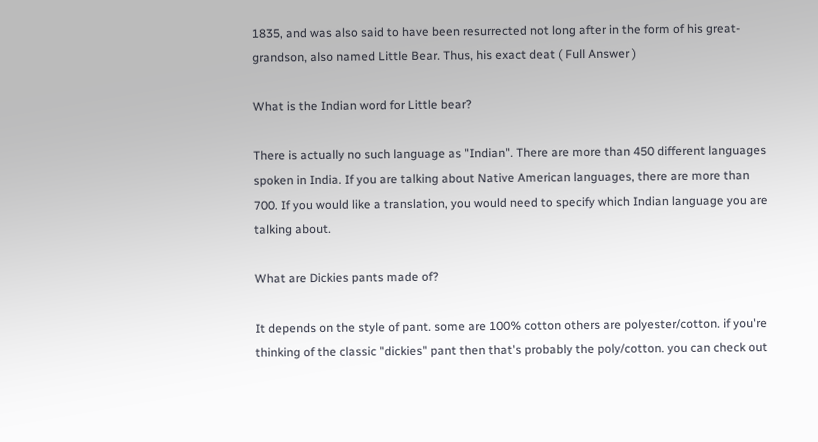1835, and was also said to have been resurrected not long after in the form of his great-grandson, also named Little Bear. Thus, his exact deat ( Full Answer )

What is the Indian word for Little bear?

There is actually no such language as "Indian". There are more than 450 different languages spoken in India. If you are talking about Native American languages, there are more than 700. If you would like a translation, you would need to specify which Indian language you are talking about.

What are Dickies pants made of?

It depends on the style of pant. some are 100% cotton others are polyester/cotton. if you're thinking of the classic "dickies" pant then that's probably the poly/cotton. you can check out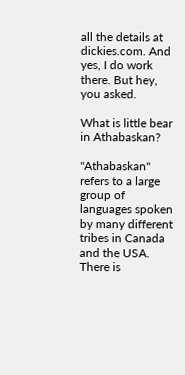all the details at dickies.com. And yes, I do work there. But hey, you asked.

What is little bear in Athabaskan?

"Athabaskan" refers to a large group of languages spoken by many different tribes in Canada and the USA. There is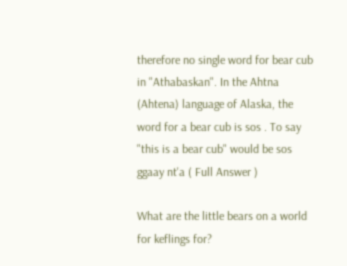therefore no single word for bear cub in "Athabaskan". In the Ahtna (Ahtena) language of Alaska, the word for a bear cub is sos . To say "this is a bear cub" would be sos ggaay nt'a ( Full Answer )

What are the little bears on a world for keflings for?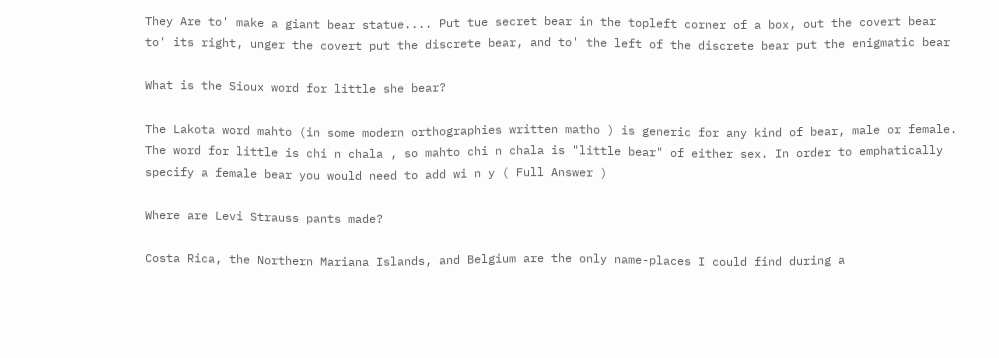They Are to' make a giant bear statue.... Put tue secret bear in the topleft corner of a box, out the covert bear to' its right, unger the covert put the discrete bear, and to' the left of the discrete bear put the enigmatic bear

What is the Sioux word for little she bear?

The Lakota word mahto (in some modern orthographies written matho ) is generic for any kind of bear, male or female. The word for little is chi n chala , so mahto chi n chala is "little bear" of either sex. In order to emphatically specify a female bear you would need to add wi n y ( Full Answer )

Where are Levi Strauss pants made?

Costa Rica, the Northern Mariana Islands, and Belgium are the only name-places I could find during a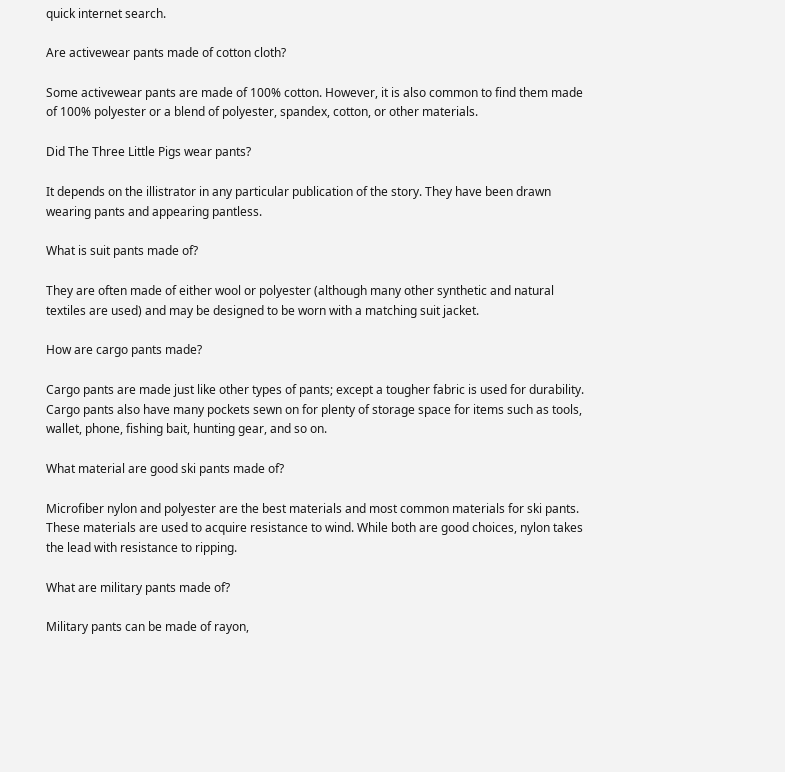quick internet search.

Are activewear pants made of cotton cloth?

Some activewear pants are made of 100% cotton. However, it is also common to find them made of 100% polyester or a blend of polyester, spandex, cotton, or other materials.

Did The Three Little Pigs wear pants?

It depends on the illistrator in any particular publication of the story. They have been drawn wearing pants and appearing pantless.

What is suit pants made of?

They are often made of either wool or polyester (although many other synthetic and natural textiles are used) and may be designed to be worn with a matching suit jacket.

How are cargo pants made?

Cargo pants are made just like other types of pants; except a tougher fabric is used for durability. Cargo pants also have many pockets sewn on for plenty of storage space for items such as tools, wallet, phone, fishing bait, hunting gear, and so on.

What material are good ski pants made of?

Microfiber nylon and polyester are the best materials and most common materials for ski pants. These materials are used to acquire resistance to wind. While both are good choices, nylon takes the lead with resistance to ripping.

What are military pants made of?

Military pants can be made of rayon,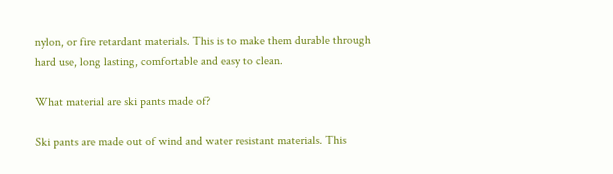nylon, or fire retardant materials. This is to make them durable through hard use, long lasting, comfortable and easy to clean.

What material are ski pants made of?

Ski pants are made out of wind and water resistant materials. This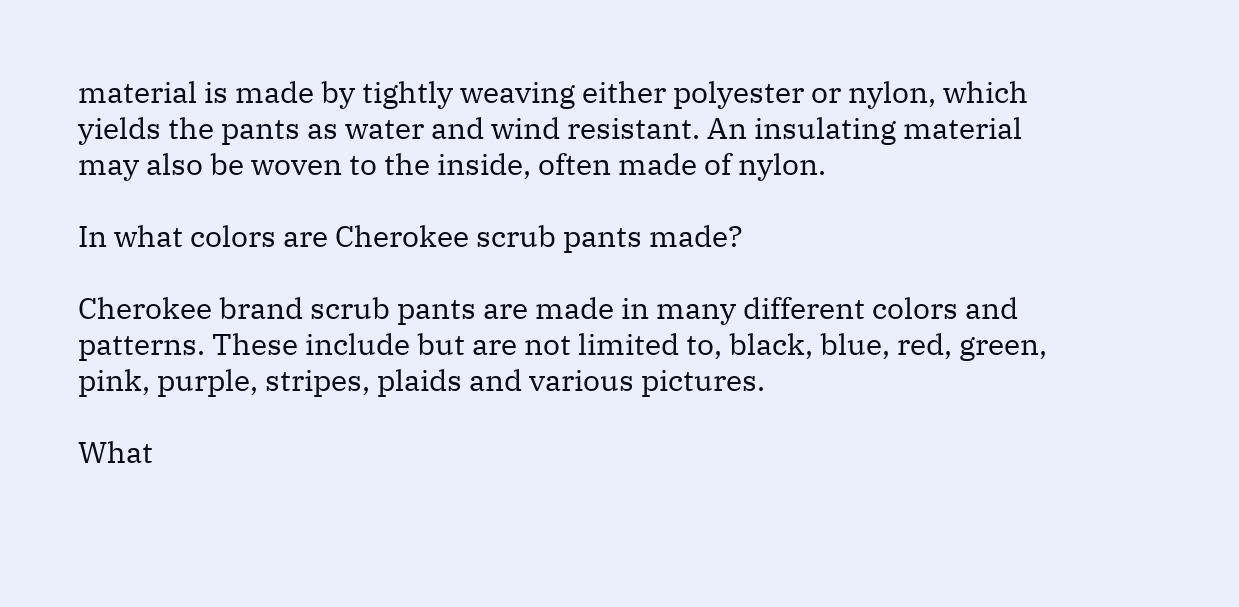material is made by tightly weaving either polyester or nylon, which yields the pants as water and wind resistant. An insulating material may also be woven to the inside, often made of nylon.

In what colors are Cherokee scrub pants made?

Cherokee brand scrub pants are made in many different colors and patterns. These include but are not limited to, black, blue, red, green, pink, purple, stripes, plaids and various pictures.

What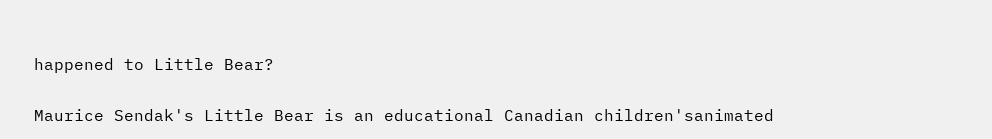happened to Little Bear?

Maurice Sendak's Little Bear is an educational Canadian children'sanimated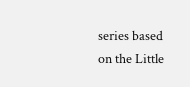series based on the Little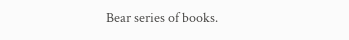Bear series of books.